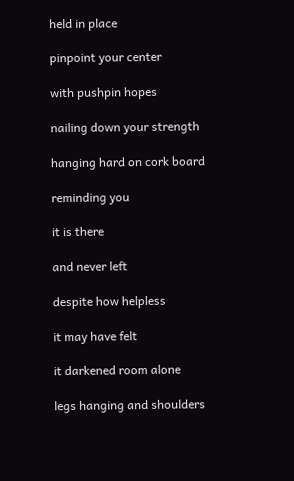held in place

pinpoint your center

with pushpin hopes

nailing down your strength

hanging hard on cork board

reminding you

it is there

and never left

despite how helpless

it may have felt

it darkened room alone

legs hanging and shoulders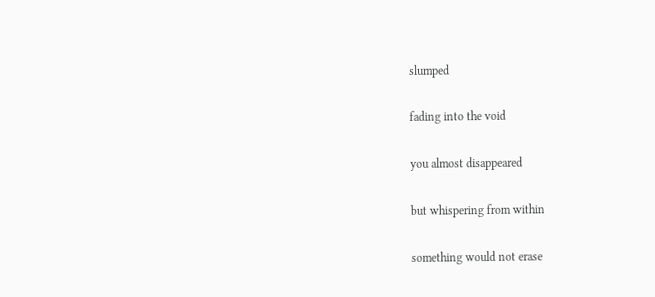slumped

fading into the void

you almost disappeared

but whispering from within

something would not erase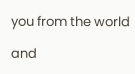you from the world

and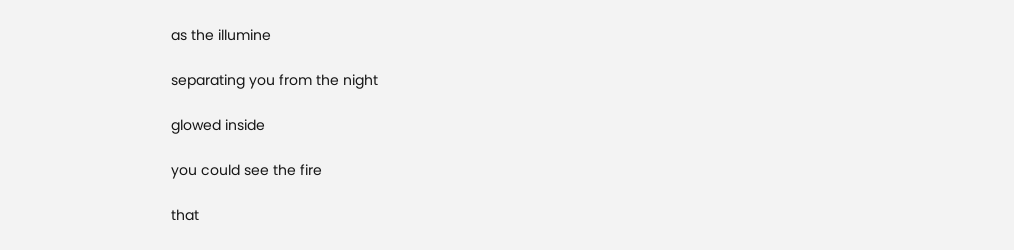as the illumine

separating you from the night

glowed inside

you could see the fire

that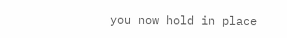you now hold in place